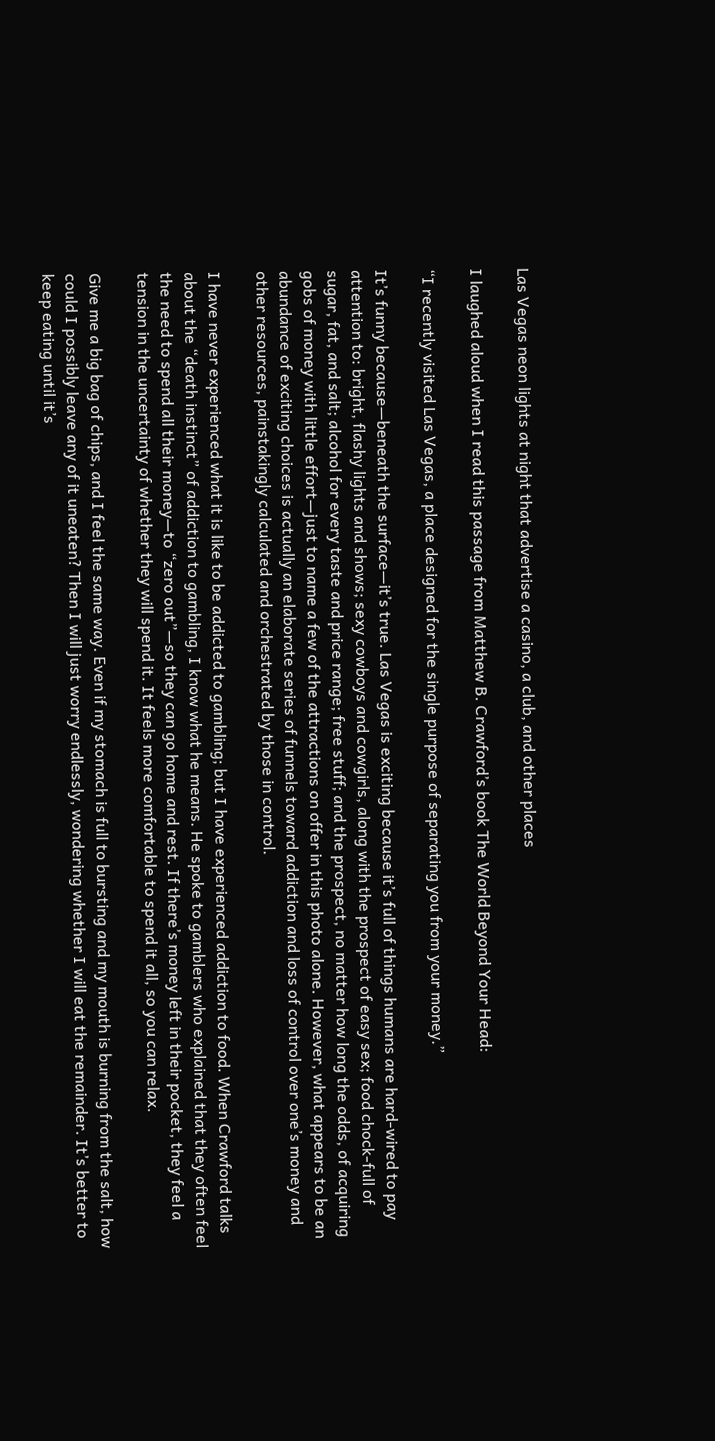Las Vegas neon lights at night that advertise a casino, a club, and other places

I laughed aloud when I read this passage from Matthew B. Crawford’s book The World Beyond Your Head:

“I recently visited Las Vegas, a place designed for the single purpose of separating you from your money.”

It’s funny because—beneath the surface—it’s true. Las Vegas is exciting because it’s full of things humans are hard-wired to pay attention to: bright, flashy lights and shows; sexy cowboys and cowgirls, along with the prospect of easy sex; food chock-full of sugar, fat, and salt; alcohol for every taste and price range; free stuff; and the prospect, no matter how long the odds, of acquiring gobs of money with little effort—just to name a few of the attractions on offer in this photo alone. However, what appears to be an abundance of exciting choices is actually an elaborate series of funnels toward addiction and loss of control over one’s money and other resources, painstakingly calculated and orchestrated by those in control.

I have never experienced what it is like to be addicted to gambling; but I have experienced addiction to food. When Crawford talks about the “death instinct” of addiction to gambling, I know what he means. He spoke to gamblers who explained that they often feel the need to spend all their money—to “zero out”—so they can go home and rest. If there’s money left in their pocket, they feel a tension in the uncertainty of whether they will spend it. It feels more comfortable to spend it all, so you can relax.

Give me a big bag of chips, and I feel the same way. Even if my stomach is full to bursting and my mouth is burning from the salt, how could I possibly leave any of it uneaten? Then I will just worry endlessly, wondering whether I will eat the remainder. It’s better to keep eating until it’s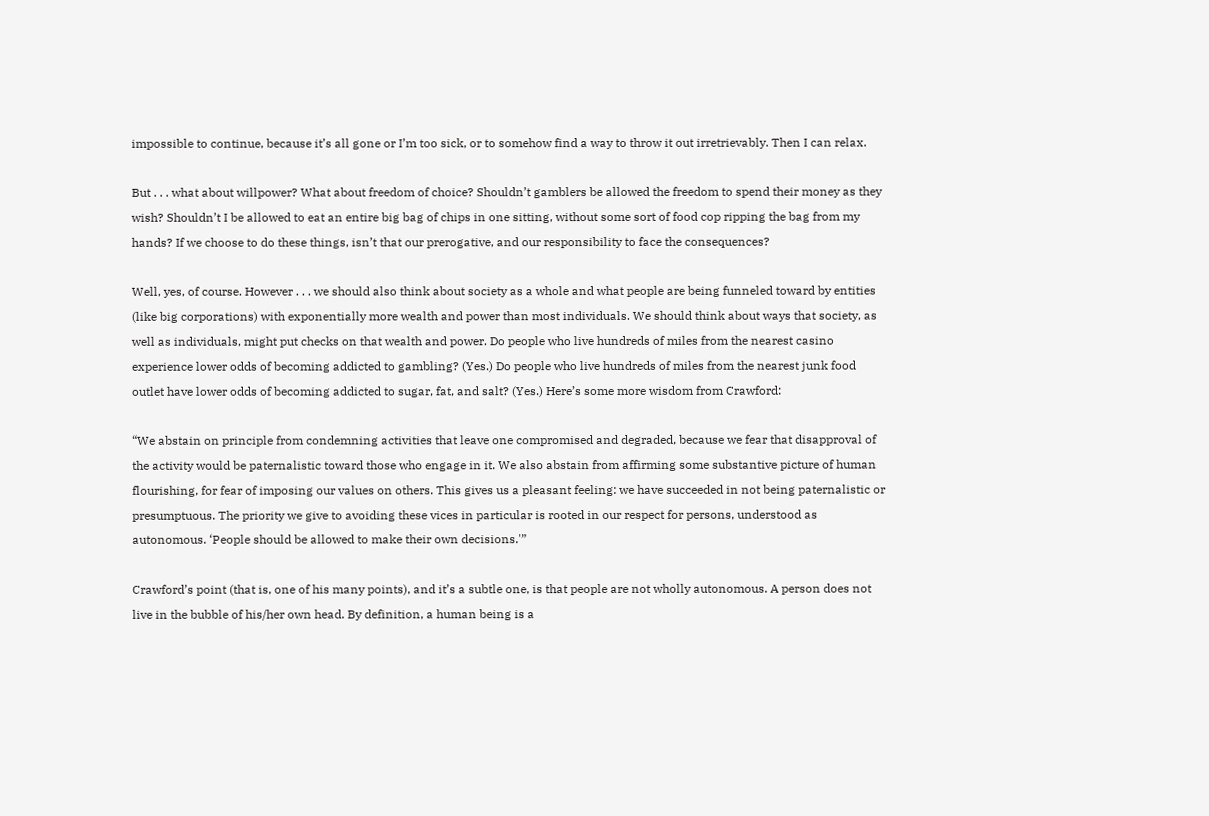impossible to continue, because it’s all gone or I’m too sick, or to somehow find a way to throw it out irretrievably. Then I can relax.

But . . . what about willpower? What about freedom of choice? Shouldn’t gamblers be allowed the freedom to spend their money as they wish? Shouldn’t I be allowed to eat an entire big bag of chips in one sitting, without some sort of food cop ripping the bag from my hands? If we choose to do these things, isn’t that our prerogative, and our responsibility to face the consequences?

Well, yes, of course. However . . . we should also think about society as a whole and what people are being funneled toward by entities (like big corporations) with exponentially more wealth and power than most individuals. We should think about ways that society, as well as individuals, might put checks on that wealth and power. Do people who live hundreds of miles from the nearest casino experience lower odds of becoming addicted to gambling? (Yes.) Do people who live hundreds of miles from the nearest junk food outlet have lower odds of becoming addicted to sugar, fat, and salt? (Yes.) Here’s some more wisdom from Crawford:

“We abstain on principle from condemning activities that leave one compromised and degraded, because we fear that disapproval of the activity would be paternalistic toward those who engage in it. We also abstain from affirming some substantive picture of human flourishing, for fear of imposing our values on others. This gives us a pleasant feeling: we have succeeded in not being paternalistic or presumptuous. The priority we give to avoiding these vices in particular is rooted in our respect for persons, understood as autonomous. ‘People should be allowed to make their own decisions.'”

Crawford’s point (that is, one of his many points), and it’s a subtle one, is that people are not wholly autonomous. A person does not live in the bubble of his/her own head. By definition, a human being is a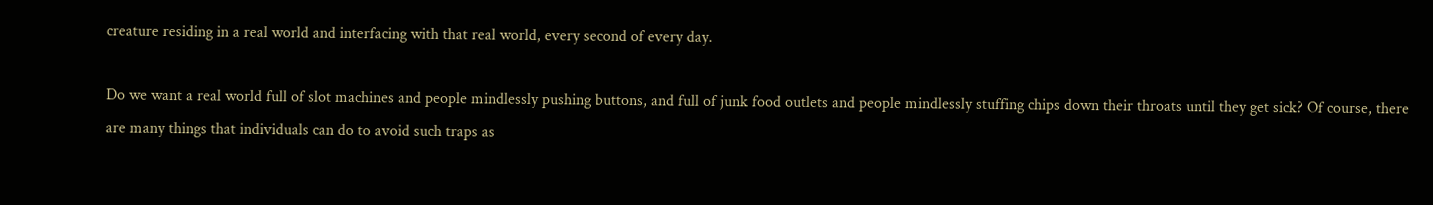creature residing in a real world and interfacing with that real world, every second of every day.

Do we want a real world full of slot machines and people mindlessly pushing buttons, and full of junk food outlets and people mindlessly stuffing chips down their throats until they get sick? Of course, there are many things that individuals can do to avoid such traps as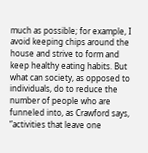much as possible; for example, I avoid keeping chips around the house and strive to form and keep healthy eating habits. But what can society, as opposed to individuals, do to reduce the number of people who are funneled into, as Crawford says, “activities that leave one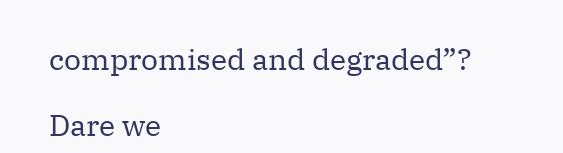compromised and degraded”?

Dare we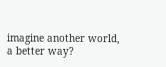imagine another world, a better way?